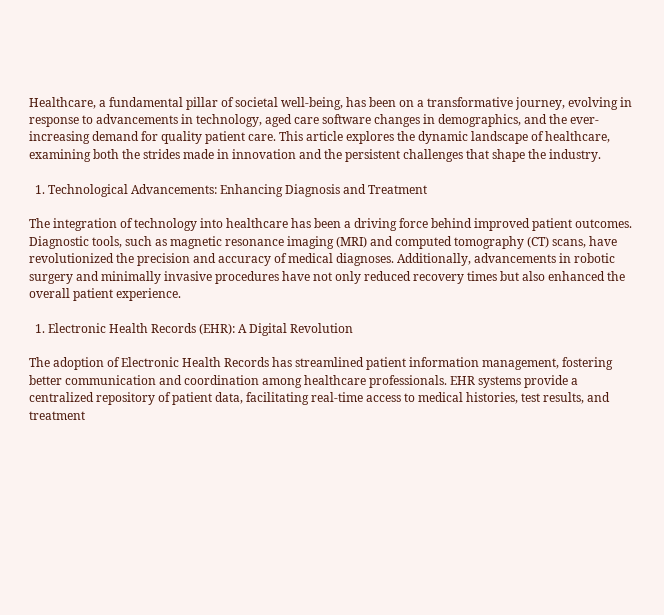Healthcare, a fundamental pillar of societal well-being, has been on a transformative journey, evolving in response to advancements in technology, aged care software changes in demographics, and the ever-increasing demand for quality patient care. This article explores the dynamic landscape of healthcare, examining both the strides made in innovation and the persistent challenges that shape the industry.

  1. Technological Advancements: Enhancing Diagnosis and Treatment

The integration of technology into healthcare has been a driving force behind improved patient outcomes. Diagnostic tools, such as magnetic resonance imaging (MRI) and computed tomography (CT) scans, have revolutionized the precision and accuracy of medical diagnoses. Additionally, advancements in robotic surgery and minimally invasive procedures have not only reduced recovery times but also enhanced the overall patient experience.

  1. Electronic Health Records (EHR): A Digital Revolution

The adoption of Electronic Health Records has streamlined patient information management, fostering better communication and coordination among healthcare professionals. EHR systems provide a centralized repository of patient data, facilitating real-time access to medical histories, test results, and treatment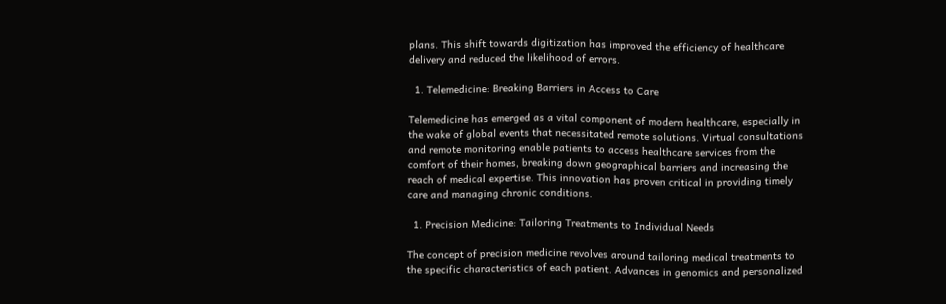plans. This shift towards digitization has improved the efficiency of healthcare delivery and reduced the likelihood of errors.

  1. Telemedicine: Breaking Barriers in Access to Care

Telemedicine has emerged as a vital component of modern healthcare, especially in the wake of global events that necessitated remote solutions. Virtual consultations and remote monitoring enable patients to access healthcare services from the comfort of their homes, breaking down geographical barriers and increasing the reach of medical expertise. This innovation has proven critical in providing timely care and managing chronic conditions.

  1. Precision Medicine: Tailoring Treatments to Individual Needs

The concept of precision medicine revolves around tailoring medical treatments to the specific characteristics of each patient. Advances in genomics and personalized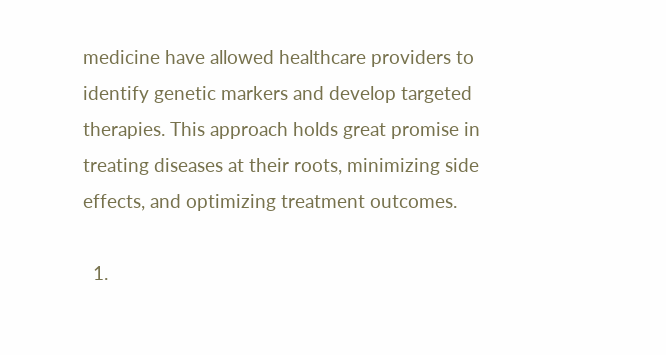medicine have allowed healthcare providers to identify genetic markers and develop targeted therapies. This approach holds great promise in treating diseases at their roots, minimizing side effects, and optimizing treatment outcomes.

  1.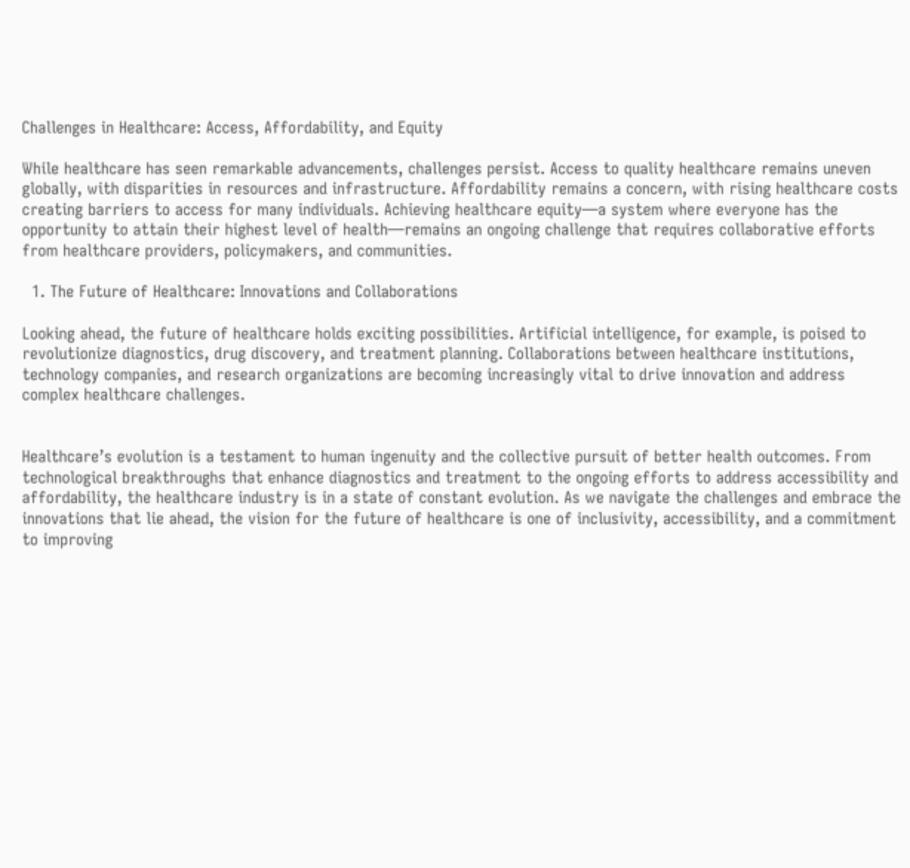Challenges in Healthcare: Access, Affordability, and Equity

While healthcare has seen remarkable advancements, challenges persist. Access to quality healthcare remains uneven globally, with disparities in resources and infrastructure. Affordability remains a concern, with rising healthcare costs creating barriers to access for many individuals. Achieving healthcare equity—a system where everyone has the opportunity to attain their highest level of health—remains an ongoing challenge that requires collaborative efforts from healthcare providers, policymakers, and communities.

  1. The Future of Healthcare: Innovations and Collaborations

Looking ahead, the future of healthcare holds exciting possibilities. Artificial intelligence, for example, is poised to revolutionize diagnostics, drug discovery, and treatment planning. Collaborations between healthcare institutions, technology companies, and research organizations are becoming increasingly vital to drive innovation and address complex healthcare challenges.


Healthcare’s evolution is a testament to human ingenuity and the collective pursuit of better health outcomes. From technological breakthroughs that enhance diagnostics and treatment to the ongoing efforts to address accessibility and affordability, the healthcare industry is in a state of constant evolution. As we navigate the challenges and embrace the innovations that lie ahead, the vision for the future of healthcare is one of inclusivity, accessibility, and a commitment to improving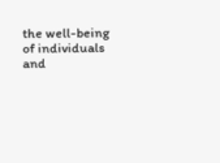the well-being of individuals and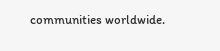communities worldwide.